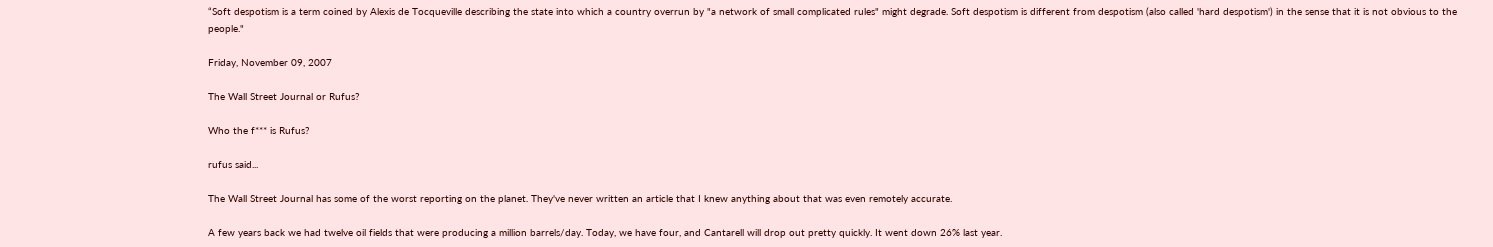“Soft despotism is a term coined by Alexis de Tocqueville describing the state into which a country overrun by "a network of small complicated rules" might degrade. Soft despotism is different from despotism (also called 'hard despotism') in the sense that it is not obvious to the people."

Friday, November 09, 2007

The Wall Street Journal or Rufus?

Who the f*** is Rufus?

rufus said...

The Wall Street Journal has some of the worst reporting on the planet. They've never written an article that I knew anything about that was even remotely accurate.

A few years back we had twelve oil fields that were producing a million barrels/day. Today, we have four, and Cantarell will drop out pretty quickly. It went down 26% last year.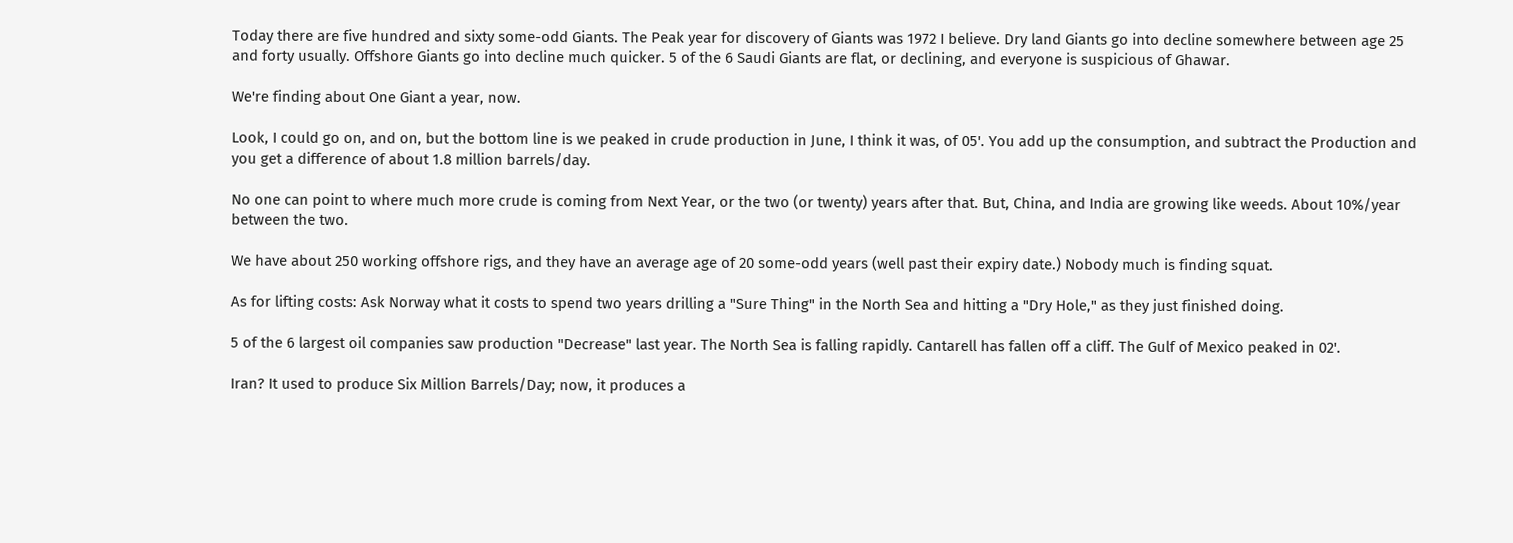Today there are five hundred and sixty some-odd Giants. The Peak year for discovery of Giants was 1972 I believe. Dry land Giants go into decline somewhere between age 25 and forty usually. Offshore Giants go into decline much quicker. 5 of the 6 Saudi Giants are flat, or declining, and everyone is suspicious of Ghawar.

We're finding about One Giant a year, now.

Look, I could go on, and on, but the bottom line is we peaked in crude production in June, I think it was, of 05'. You add up the consumption, and subtract the Production and you get a difference of about 1.8 million barrels/day.

No one can point to where much more crude is coming from Next Year, or the two (or twenty) years after that. But, China, and India are growing like weeds. About 10%/year between the two.

We have about 250 working offshore rigs, and they have an average age of 20 some-odd years (well past their expiry date.) Nobody much is finding squat.

As for lifting costs: Ask Norway what it costs to spend two years drilling a "Sure Thing" in the North Sea and hitting a "Dry Hole," as they just finished doing.

5 of the 6 largest oil companies saw production "Decrease" last year. The North Sea is falling rapidly. Cantarell has fallen off a cliff. The Gulf of Mexico peaked in 02'.

Iran? It used to produce Six Million Barrels/Day; now, it produces a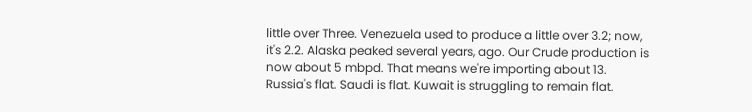little over Three. Venezuela used to produce a little over 3.2; now, it's 2.2. Alaska peaked several years, ago. Our Crude production is now about 5 mbpd. That means we're importing about 13. Russia's flat. Saudi is flat. Kuwait is struggling to remain flat.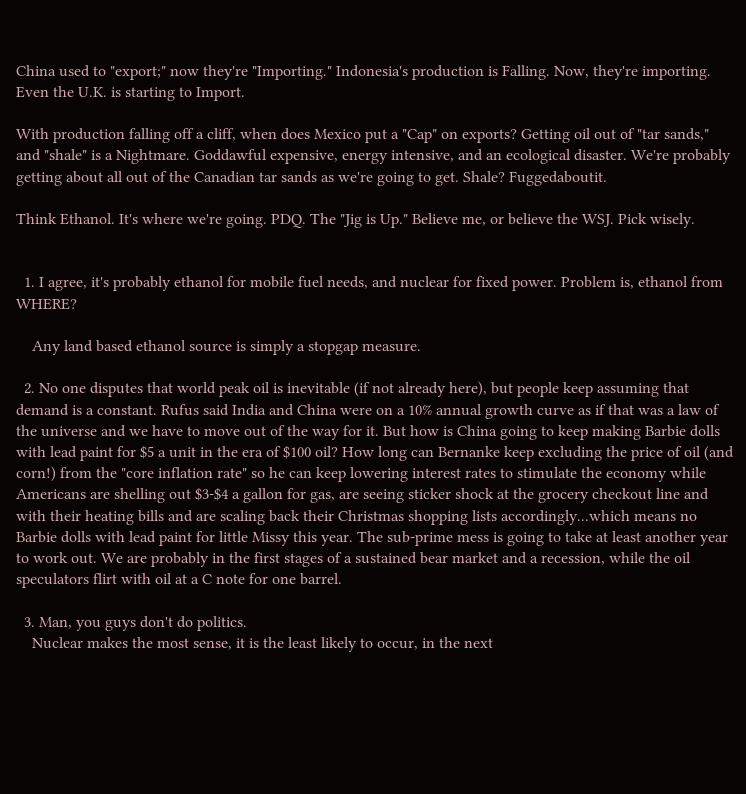China used to "export;" now they're "Importing." Indonesia's production is Falling. Now, they're importing. Even the U.K. is starting to Import.

With production falling off a cliff, when does Mexico put a "Cap" on exports? Getting oil out of "tar sands," and "shale" is a Nightmare. Goddawful expensive, energy intensive, and an ecological disaster. We're probably getting about all out of the Canadian tar sands as we're going to get. Shale? Fuggedaboutit.

Think Ethanol. It's where we're going. PDQ. The "Jig is Up." Believe me, or believe the WSJ. Pick wisely.


  1. I agree, it's probably ethanol for mobile fuel needs, and nuclear for fixed power. Problem is, ethanol from WHERE?

    Any land based ethanol source is simply a stopgap measure.

  2. No one disputes that world peak oil is inevitable (if not already here), but people keep assuming that demand is a constant. Rufus said India and China were on a 10% annual growth curve as if that was a law of the universe and we have to move out of the way for it. But how is China going to keep making Barbie dolls with lead paint for $5 a unit in the era of $100 oil? How long can Bernanke keep excluding the price of oil (and corn!) from the "core inflation rate" so he can keep lowering interest rates to stimulate the economy while Americans are shelling out $3-$4 a gallon for gas, are seeing sticker shock at the grocery checkout line and with their heating bills and are scaling back their Christmas shopping lists accordingly...which means no Barbie dolls with lead paint for little Missy this year. The sub-prime mess is going to take at least another year to work out. We are probably in the first stages of a sustained bear market and a recession, while the oil speculators flirt with oil at a C note for one barrel.

  3. Man, you guys don't do politics.
    Nuclear makes the most sense, it is the least likely to occur, in the next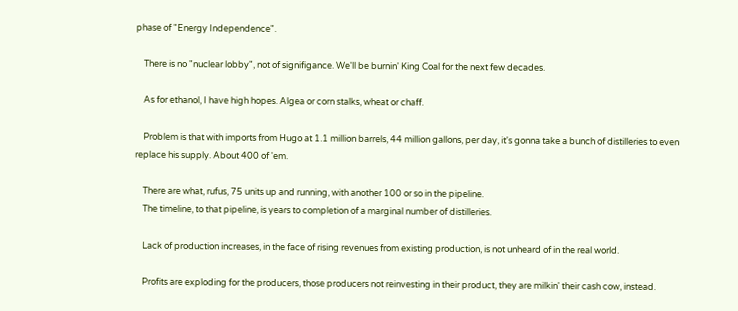phase of "Energy Independence".

    There is no "nuclear lobby", not of signifigance. We'll be burnin' King Coal for the next few decades.

    As for ethanol, I have high hopes. Algea or corn stalks, wheat or chaff.

    Problem is that with imports from Hugo at 1.1 million barrels, 44 million gallons, per day, it's gonna take a bunch of distilleries to even replace his supply. About 400 of 'em.

    There are what, rufus, 75 units up and running, with another 100 or so in the pipeline.
    The timeline, to that pipeline, is years to completion of a marginal number of distilleries.

    Lack of production increases, in the face of rising revenues from existing production, is not unheard of in the real world.

    Profits are exploding for the producers, those producers not reinvesting in their product, they are milkin' their cash cow, instead.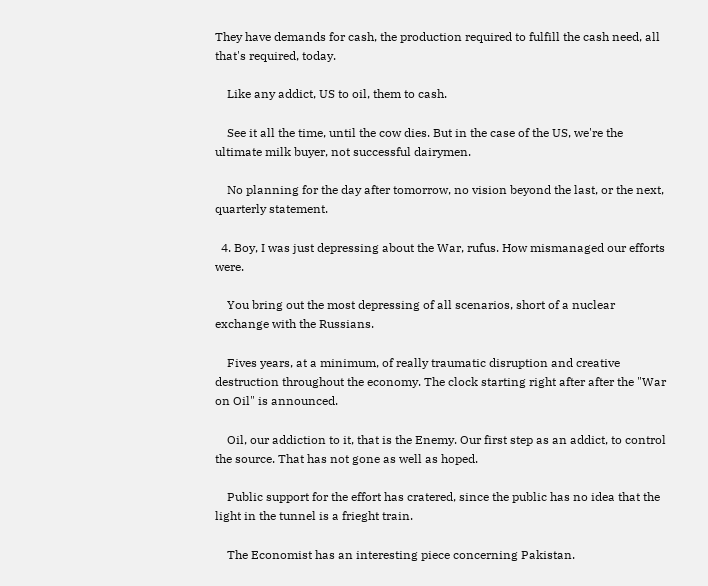They have demands for cash, the production required to fulfill the cash need, all that's required, today.

    Like any addict, US to oil, them to cash.

    See it all the time, until the cow dies. But in the case of the US, we're the ultimate milk buyer, not successful dairymen.

    No planning for the day after tomorrow, no vision beyond the last, or the next, quarterly statement.

  4. Boy, I was just depressing about the War, rufus. How mismanaged our efforts were.

    You bring out the most depressing of all scenarios, short of a nuclear exchange with the Russians.

    Fives years, at a minimum, of really traumatic disruption and creative destruction throughout the economy. The clock starting right after after the "War on Oil" is announced.

    Oil, our addiction to it, that is the Enemy. Our first step as an addict, to control the source. That has not gone as well as hoped.

    Public support for the effort has cratered, since the public has no idea that the light in the tunnel is a frieght train.

    The Economist has an interesting piece concerning Pakistan.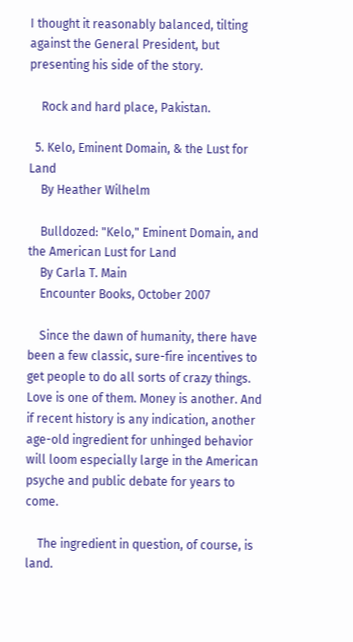I thought it reasonably balanced, tilting against the General President, but presenting his side of the story.

    Rock and hard place, Pakistan.

  5. Kelo, Eminent Domain, & the Lust for Land
    By Heather Wilhelm

    Bulldozed: "Kelo," Eminent Domain, and the American Lust for Land
    By Carla T. Main
    Encounter Books, October 2007

    Since the dawn of humanity, there have been a few classic, sure-fire incentives to get people to do all sorts of crazy things. Love is one of them. Money is another. And if recent history is any indication, another age-old ingredient for unhinged behavior will loom especially large in the American psyche and public debate for years to come.

    The ingredient in question, of course, is land.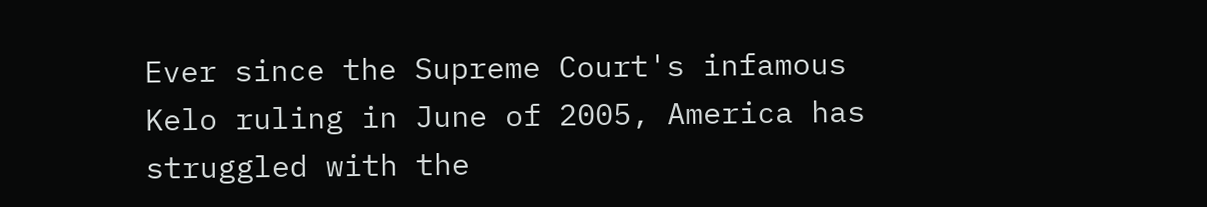Ever since the Supreme Court's infamous Kelo ruling in June of 2005, America has struggled with the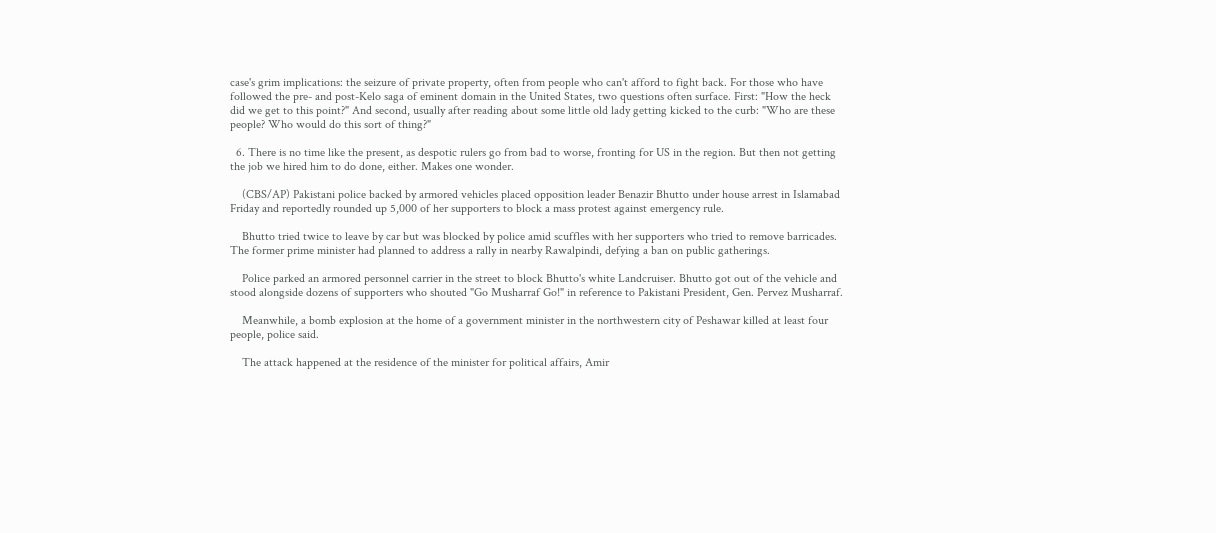case's grim implications: the seizure of private property, often from people who can't afford to fight back. For those who have followed the pre- and post-Kelo saga of eminent domain in the United States, two questions often surface. First: "How the heck did we get to this point?" And second, usually after reading about some little old lady getting kicked to the curb: "Who are these people? Who would do this sort of thing?"

  6. There is no time like the present, as despotic rulers go from bad to worse, fronting for US in the region. But then not getting the job we hired him to do done, either. Makes one wonder.

    (CBS/AP) Pakistani police backed by armored vehicles placed opposition leader Benazir Bhutto under house arrest in Islamabad Friday and reportedly rounded up 5,000 of her supporters to block a mass protest against emergency rule.

    Bhutto tried twice to leave by car but was blocked by police amid scuffles with her supporters who tried to remove barricades. The former prime minister had planned to address a rally in nearby Rawalpindi, defying a ban on public gatherings.

    Police parked an armored personnel carrier in the street to block Bhutto's white Landcruiser. Bhutto got out of the vehicle and stood alongside dozens of supporters who shouted "Go Musharraf Go!" in reference to Pakistani President, Gen. Pervez Musharraf.

    Meanwhile, a bomb explosion at the home of a government minister in the northwestern city of Peshawar killed at least four people, police said.

    The attack happened at the residence of the minister for political affairs, Amir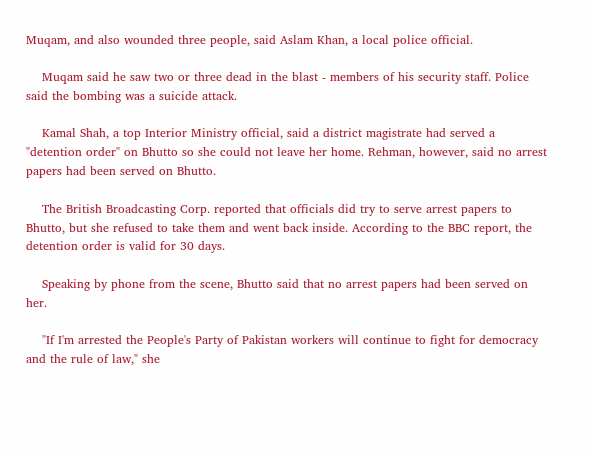Muqam, and also wounded three people, said Aslam Khan, a local police official.

    Muqam said he saw two or three dead in the blast - members of his security staff. Police said the bombing was a suicide attack.

    Kamal Shah, a top Interior Ministry official, said a district magistrate had served a "detention order" on Bhutto so she could not leave her home. Rehman, however, said no arrest papers had been served on Bhutto.

    The British Broadcasting Corp. reported that officials did try to serve arrest papers to Bhutto, but she refused to take them and went back inside. According to the BBC report, the detention order is valid for 30 days.

    Speaking by phone from the scene, Bhutto said that no arrest papers had been served on her.

    "If I'm arrested the People's Party of Pakistan workers will continue to fight for democracy and the rule of law," she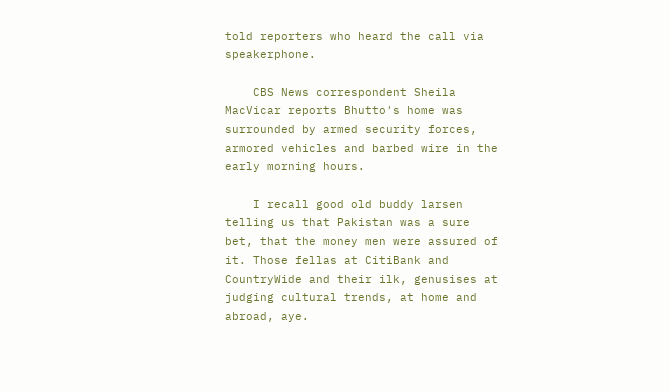told reporters who heard the call via speakerphone.

    CBS News correspondent Sheila MacVicar reports Bhutto's home was surrounded by armed security forces, armored vehicles and barbed wire in the early morning hours.

    I recall good old buddy larsen telling us that Pakistan was a sure bet, that the money men were assured of it. Those fellas at CitiBank and CountryWide and their ilk, genusises at judging cultural trends, at home and abroad, aye.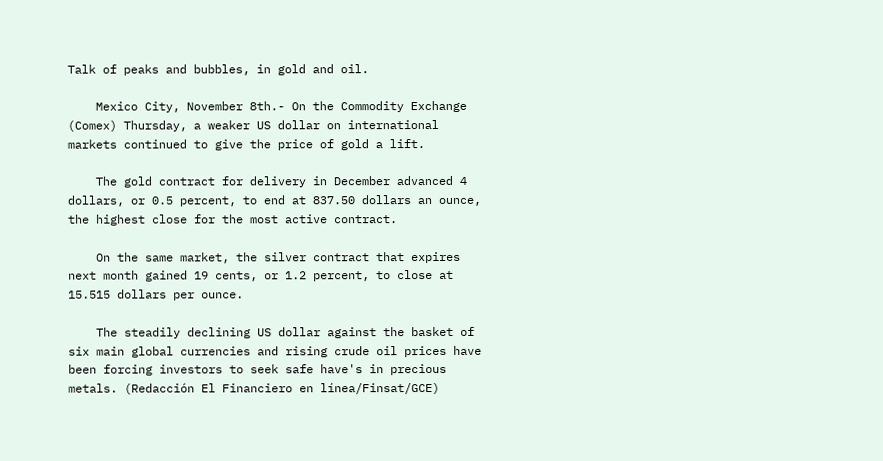Talk of peaks and bubbles, in gold and oil.

    Mexico City, November 8th.- On the Commodity Exchange (Comex) Thursday, a weaker US dollar on international markets continued to give the price of gold a lift.

    The gold contract for delivery in December advanced 4 dollars, or 0.5 percent, to end at 837.50 dollars an ounce, the highest close for the most active contract.

    On the same market, the silver contract that expires next month gained 19 cents, or 1.2 percent, to close at 15.515 dollars per ounce.

    The steadily declining US dollar against the basket of six main global currencies and rising crude oil prices have been forcing investors to seek safe have's in precious metals. (Redacción El Financiero en línea/Finsat/GCE)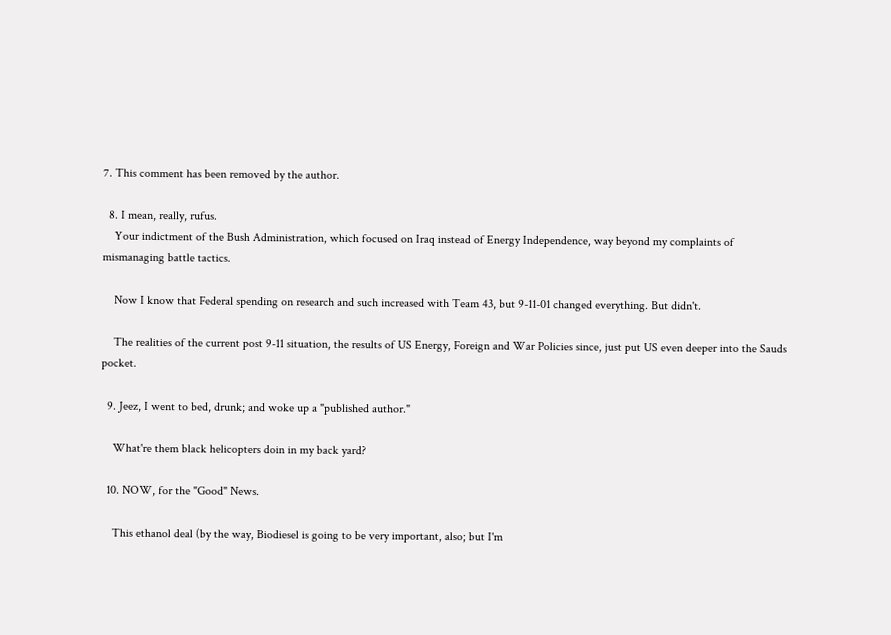7. This comment has been removed by the author.

  8. I mean, really, rufus.
    Your indictment of the Bush Administration, which focused on Iraq instead of Energy Independence, way beyond my complaints of mismanaging battle tactics.

    Now I know that Federal spending on research and such increased with Team 43, but 9-11-01 changed everything. But didn't.

    The realities of the current post 9-11 situation, the results of US Energy, Foreign and War Policies since, just put US even deeper into the Sauds pocket.

  9. Jeez, I went to bed, drunk; and woke up a "published author."

    What're them black helicopters doin in my back yard?

  10. NOW, for the "Good" News.

    This ethanol deal (by the way, Biodiesel is going to be very important, also; but I'm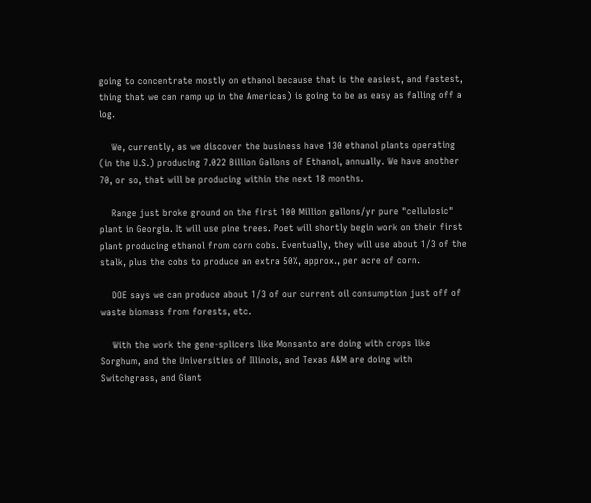going to concentrate mostly on ethanol because that is the easiest, and fastest, thing that we can ramp up in the Americas) is going to be as easy as falling off a log.

    We, currently, as we discover the business have 130 ethanol plants operating (in the U.S.) producing 7.022 Billion Gallons of Ethanol, annually. We have another 70, or so, that will be producing within the next 18 months.

    Range just broke ground on the first 100 Million gallons/yr pure "cellulosic" plant in Georgia. It will use pine trees. Poet will shortly begin work on their first plant producing ethanol from corn cobs. Eventually, they will use about 1/3 of the stalk, plus the cobs to produce an extra 50%, approx., per acre of corn.

    DOE says we can produce about 1/3 of our current oil consumption just off of waste biomass from forests, etc.

    With the work the gene-splicers like Monsanto are doing with crops like Sorghum, and the Universities of Illinois, and Texas A&M are doing with Switchgrass, and Giant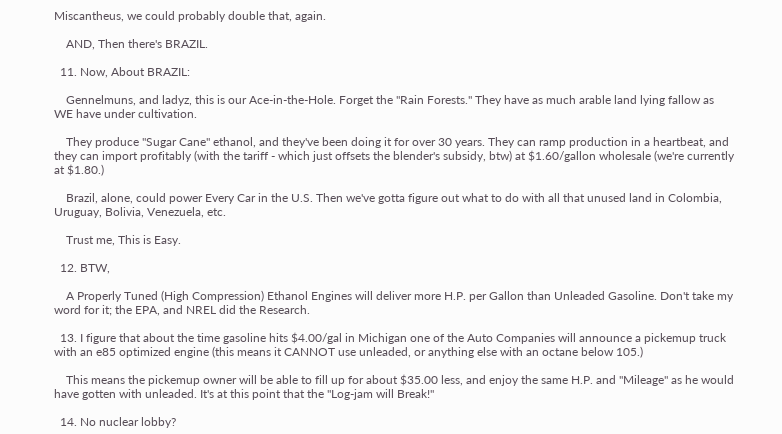Miscantheus, we could probably double that, again.

    AND, Then there's BRAZIL.

  11. Now, About BRAZIL:

    Gennelmuns, and ladyz, this is our Ace-in-the-Hole. Forget the "Rain Forests." They have as much arable land lying fallow as WE have under cultivation.

    They produce "Sugar Cane" ethanol, and they've been doing it for over 30 years. They can ramp production in a heartbeat, and they can import profitably (with the tariff - which just offsets the blender's subsidy, btw) at $1.60/gallon wholesale (we're currently at $1.80.)

    Brazil, alone, could power Every Car in the U.S. Then we've gotta figure out what to do with all that unused land in Colombia, Uruguay, Bolivia, Venezuela, etc.

    Trust me, This is Easy.

  12. BTW,

    A Properly Tuned (High Compression) Ethanol Engines will deliver more H.P. per Gallon than Unleaded Gasoline. Don't take my word for it; the EPA, and NREL did the Research.

  13. I figure that about the time gasoline hits $4.00/gal in Michigan one of the Auto Companies will announce a pickemup truck with an e85 optimized engine (this means it CANNOT use unleaded, or anything else with an octane below 105.)

    This means the pickemup owner will be able to fill up for about $35.00 less, and enjoy the same H.P. and "Mileage" as he would have gotten with unleaded. It's at this point that the "Log-jam will Break!"

  14. No nuclear lobby?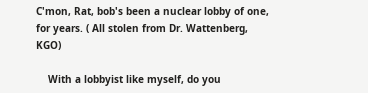C'mon, Rat, bob's been a nuclear lobby of one, for years. ( All stolen from Dr. Wattenberg, KGO)

    With a lobbyist like myself, do you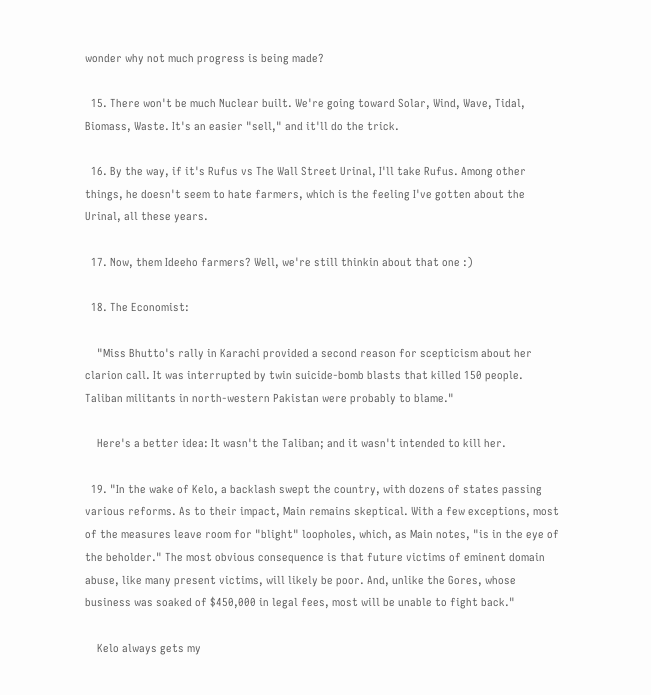wonder why not much progress is being made?

  15. There won't be much Nuclear built. We're going toward Solar, Wind, Wave, Tidal, Biomass, Waste. It's an easier "sell," and it'll do the trick.

  16. By the way, if it's Rufus vs The Wall Street Urinal, I'll take Rufus. Among other things, he doesn't seem to hate farmers, which is the feeling I've gotten about the Urinal, all these years.

  17. Now, them Ideeho farmers? Well, we're still thinkin about that one :)

  18. The Economist:

    "Miss Bhutto's rally in Karachi provided a second reason for scepticism about her clarion call. It was interrupted by twin suicide-bomb blasts that killed 150 people. Taliban militants in north-western Pakistan were probably to blame."

    Here's a better idea: It wasn't the Taliban; and it wasn't intended to kill her.

  19. "In the wake of Kelo, a backlash swept the country, with dozens of states passing various reforms. As to their impact, Main remains skeptical. With a few exceptions, most of the measures leave room for "blight" loopholes, which, as Main notes, "is in the eye of the beholder." The most obvious consequence is that future victims of eminent domain abuse, like many present victims, will likely be poor. And, unlike the Gores, whose business was soaked of $450,000 in legal fees, most will be unable to fight back."

    Kelo always gets my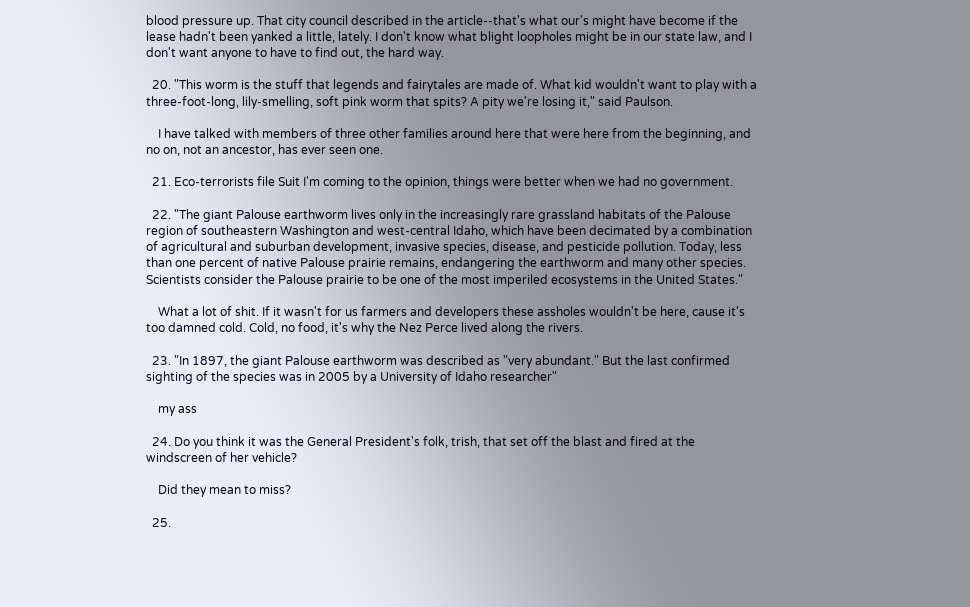blood pressure up. That city council described in the article--that's what our's might have become if the lease hadn't been yanked a little, lately. I don't know what blight loopholes might be in our state law, and I don't want anyone to have to find out, the hard way.

  20. "This worm is the stuff that legends and fairytales are made of. What kid wouldn't want to play with a three-foot-long, lily-smelling, soft pink worm that spits? A pity we're losing it," said Paulson.

    I have talked with members of three other families around here that were here from the beginning, and no on, not an ancestor, has ever seen one.

  21. Eco-terrorists file Suit I'm coming to the opinion, things were better when we had no government.

  22. "The giant Palouse earthworm lives only in the increasingly rare grassland habitats of the Palouse region of southeastern Washington and west-central Idaho, which have been decimated by a combination of agricultural and suburban development, invasive species, disease, and pesticide pollution. Today, less than one percent of native Palouse prairie remains, endangering the earthworm and many other species. Scientists consider the Palouse prairie to be one of the most imperiled ecosystems in the United States."

    What a lot of shit. If it wasn't for us farmers and developers these assholes wouldn't be here, cause it's too damned cold. Cold, no food, it's why the Nez Perce lived along the rivers.

  23. "In 1897, the giant Palouse earthworm was described as "very abundant." But the last confirmed sighting of the species was in 2005 by a University of Idaho researcher"

    my ass

  24. Do you think it was the General President's folk, trish, that set off the blast and fired at the windscreen of her vehicle?

    Did they mean to miss?

  25.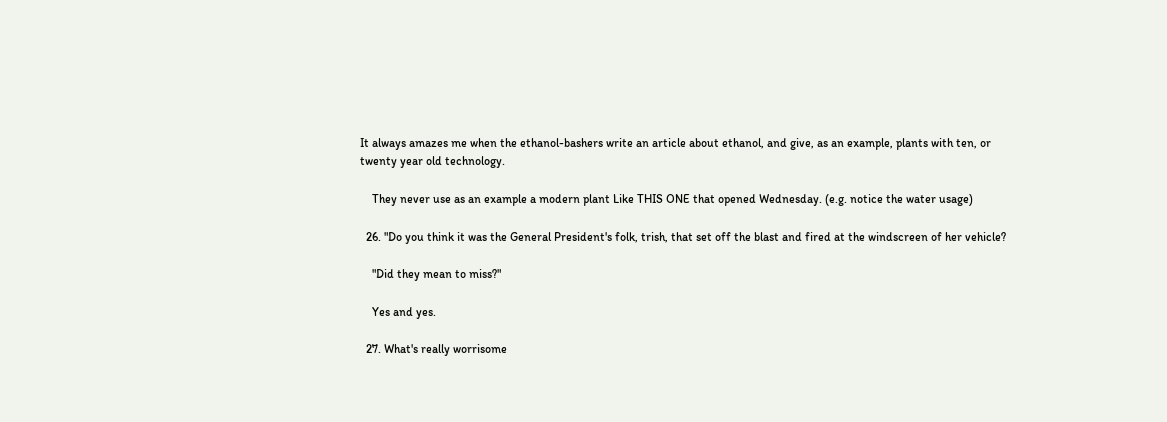It always amazes me when the ethanol-bashers write an article about ethanol, and give, as an example, plants with ten, or twenty year old technology.

    They never use as an example a modern plant Like THIS ONE that opened Wednesday. (e.g. notice the water usage)

  26. "Do you think it was the General President's folk, trish, that set off the blast and fired at the windscreen of her vehicle?

    "Did they mean to miss?"

    Yes and yes.

  27. What's really worrisome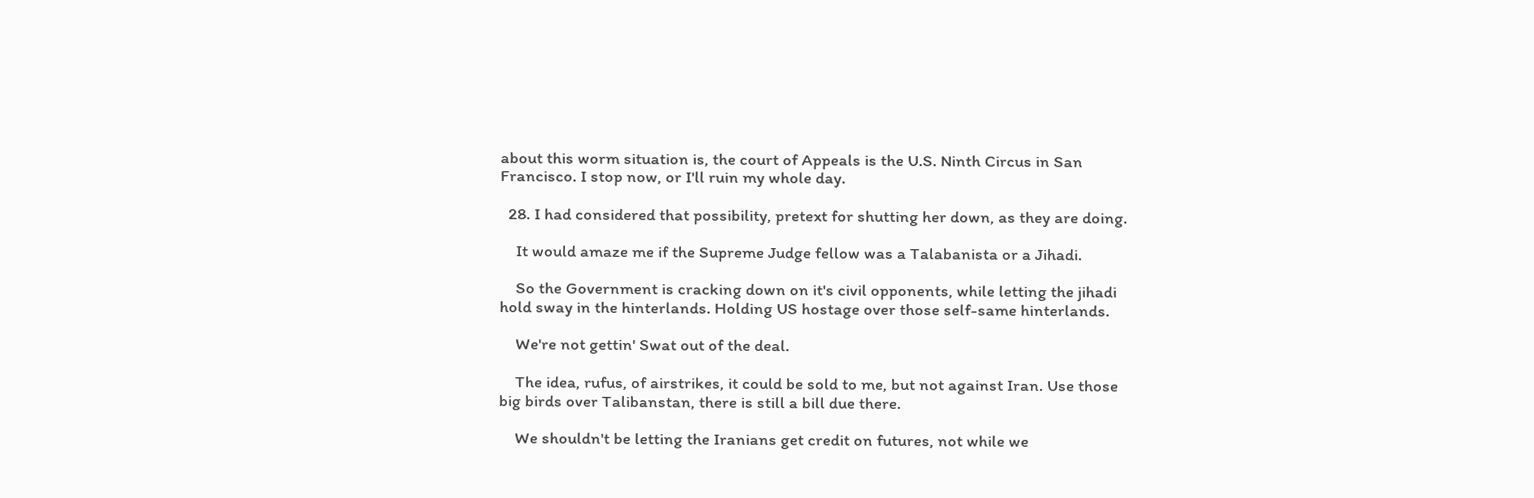about this worm situation is, the court of Appeals is the U.S. Ninth Circus in San Francisco. I stop now, or I'll ruin my whole day.

  28. I had considered that possibility, pretext for shutting her down, as they are doing.

    It would amaze me if the Supreme Judge fellow was a Talabanista or a Jihadi.

    So the Government is cracking down on it's civil opponents, while letting the jihadi hold sway in the hinterlands. Holding US hostage over those self-same hinterlands.

    We're not gettin' Swat out of the deal.

    The idea, rufus, of airstrikes, it could be sold to me, but not against Iran. Use those big birds over Talibanstan, there is still a bill due there.

    We shouldn't be letting the Iranians get credit on futures, not while we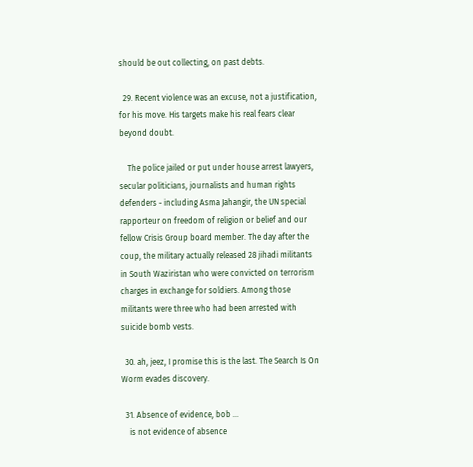should be out collecting, on past debts.

  29. Recent violence was an excuse, not a justification, for his move. His targets make his real fears clear beyond doubt.

    The police jailed or put under house arrest lawyers, secular politicians, journalists and human rights defenders - including Asma Jahangir, the UN special rapporteur on freedom of religion or belief and our fellow Crisis Group board member. The day after the coup, the military actually released 28 jihadi militants in South Waziristan who were convicted on terrorism charges in exchange for soldiers. Among those militants were three who had been arrested with suicide bomb vests.

  30. ah, jeez, I promise this is the last. The Search Is On Worm evades discovery.

  31. Absence of evidence, bob ...
    is not evidence of absence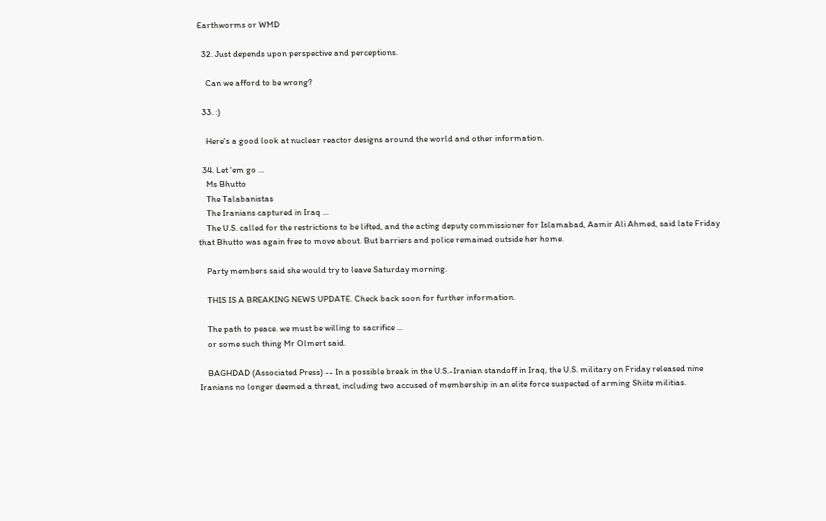Earthworms or WMD

  32. Just depends upon perspective and perceptions.

    Can we afford to be wrong?

  33. :)

    Here's a good look at nuclear reactor designs around the world and other information.

  34. Let 'em go ...
    Ms Bhutto
    The Talabanistas
    The Iranians captured in Iraq ...
    The U.S. called for the restrictions to be lifted, and the acting deputy commissioner for Islamabad, Aamir Ali Ahmed, said late Friday that Bhutto was again free to move about. But barriers and police remained outside her home.

    Party members said she would try to leave Saturday morning.

    THIS IS A BREAKING NEWS UPDATE. Check back soon for further information.

    The path to peace. we must be willing to sacrifice ...
    or some such thing Mr Olmert said.

    BAGHDAD (Associated Press) -- In a possible break in the U.S.-Iranian standoff in Iraq, the U.S. military on Friday released nine Iranians no longer deemed a threat, including two accused of membership in an elite force suspected of arming Shiite militias.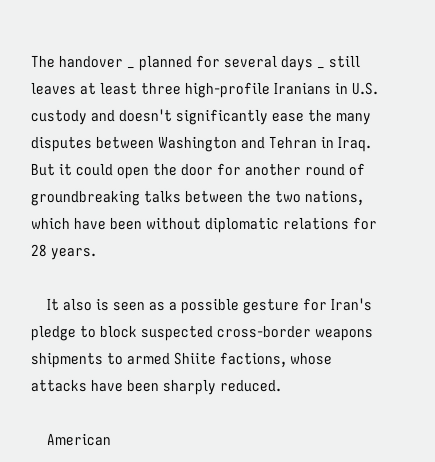The handover _ planned for several days _ still leaves at least three high-profile Iranians in U.S. custody and doesn't significantly ease the many disputes between Washington and Tehran in Iraq. But it could open the door for another round of groundbreaking talks between the two nations, which have been without diplomatic relations for 28 years.

    It also is seen as a possible gesture for Iran's pledge to block suspected cross-border weapons shipments to armed Shiite factions, whose attacks have been sharply reduced.

    American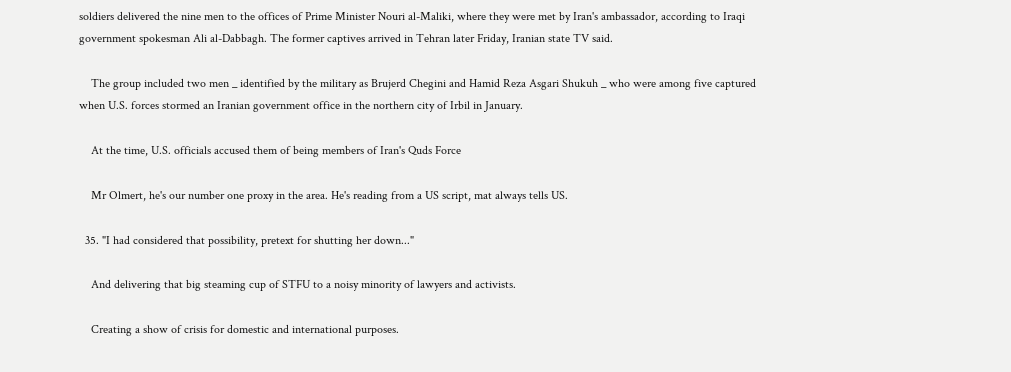soldiers delivered the nine men to the offices of Prime Minister Nouri al-Maliki, where they were met by Iran's ambassador, according to Iraqi government spokesman Ali al-Dabbagh. The former captives arrived in Tehran later Friday, Iranian state TV said.

    The group included two men _ identified by the military as Brujerd Chegini and Hamid Reza Asgari Shukuh _ who were among five captured when U.S. forces stormed an Iranian government office in the northern city of Irbil in January.

    At the time, U.S. officials accused them of being members of Iran's Quds Force

    Mr Olmert, he's our number one proxy in the area. He's reading from a US script, mat always tells US.

  35. "I had considered that possibility, pretext for shutting her down..."

    And delivering that big steaming cup of STFU to a noisy minority of lawyers and activists.

    Creating a show of crisis for domestic and international purposes.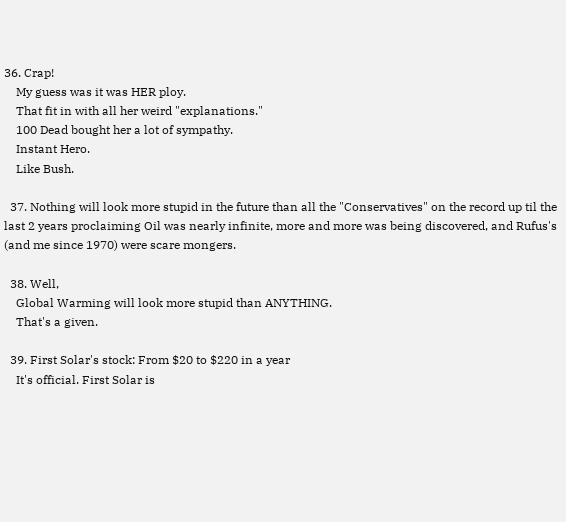36. Crap!
    My guess was it was HER ploy.
    That fit in with all her weird "explanations."
    100 Dead bought her a lot of sympathy.
    Instant Hero.
    Like Bush.

  37. Nothing will look more stupid in the future than all the "Conservatives" on the record up til the last 2 years proclaiming Oil was nearly infinite, more and more was being discovered, and Rufus's (and me since 1970) were scare mongers.

  38. Well,
    Global Warming will look more stupid than ANYTHING.
    That's a given.

  39. First Solar's stock: From $20 to $220 in a year
    It's official. First Solar is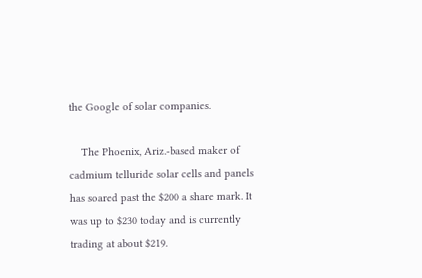the Google of solar companies.

    The Phoenix, Ariz.-based maker of cadmium telluride solar cells and panels has soared past the $200 a share mark. It was up to $230 today and is currently trading at about $219.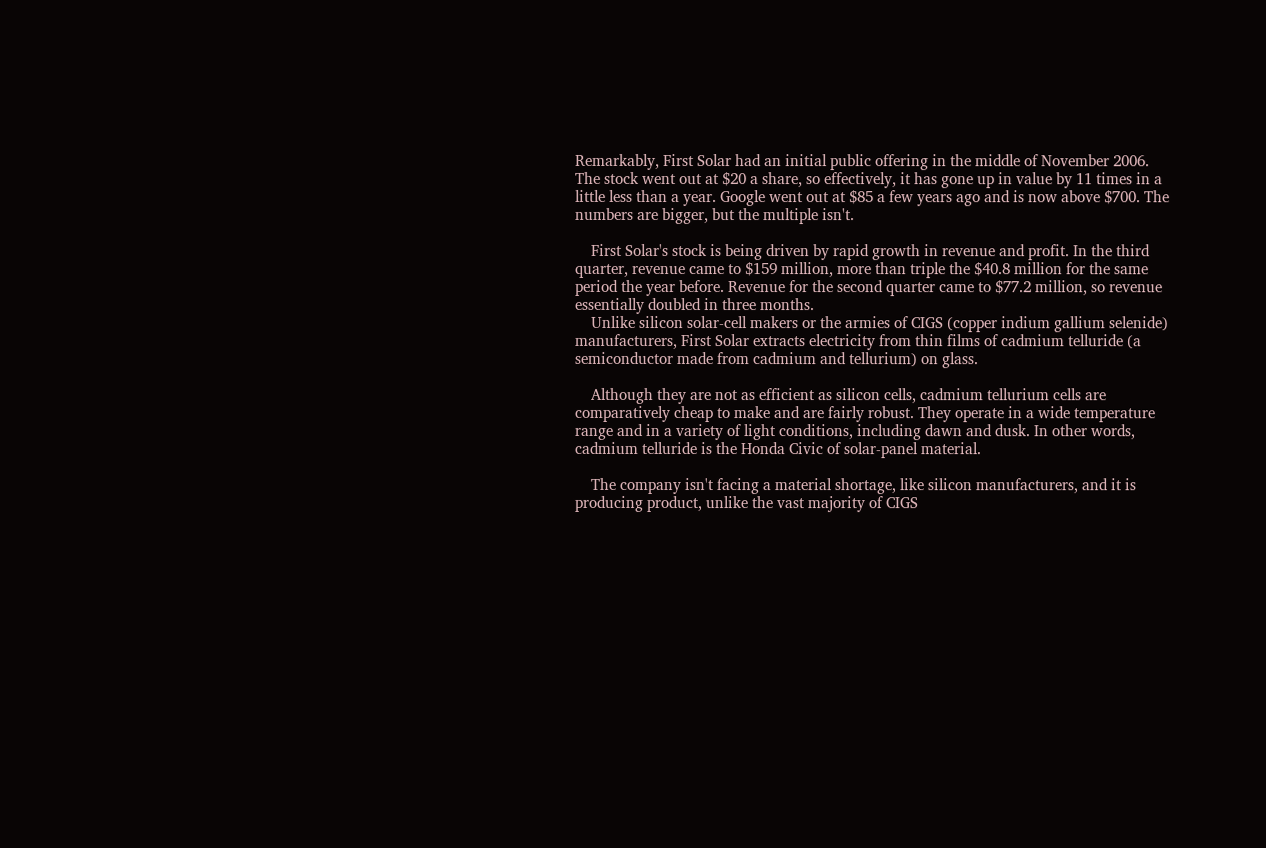Remarkably, First Solar had an initial public offering in the middle of November 2006. The stock went out at $20 a share, so effectively, it has gone up in value by 11 times in a little less than a year. Google went out at $85 a few years ago and is now above $700. The numbers are bigger, but the multiple isn't.

    First Solar's stock is being driven by rapid growth in revenue and profit. In the third quarter, revenue came to $159 million, more than triple the $40.8 million for the same period the year before. Revenue for the second quarter came to $77.2 million, so revenue essentially doubled in three months.
    Unlike silicon solar-cell makers or the armies of CIGS (copper indium gallium selenide) manufacturers, First Solar extracts electricity from thin films of cadmium telluride (a semiconductor made from cadmium and tellurium) on glass.

    Although they are not as efficient as silicon cells, cadmium tellurium cells are comparatively cheap to make and are fairly robust. They operate in a wide temperature range and in a variety of light conditions, including dawn and dusk. In other words, cadmium telluride is the Honda Civic of solar-panel material.

    The company isn't facing a material shortage, like silicon manufacturers, and it is producing product, unlike the vast majority of CIGS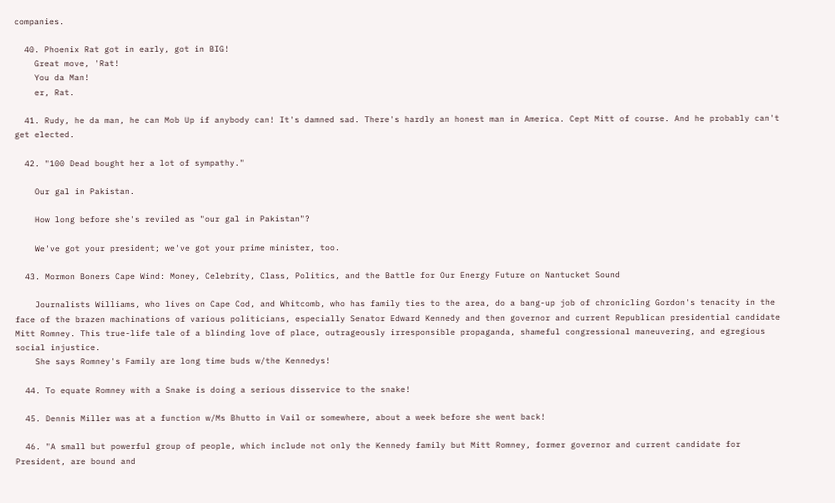companies.

  40. Phoenix Rat got in early, got in BIG!
    Great move, 'Rat!
    You da Man!
    er, Rat.

  41. Rudy, he da man, he can Mob Up if anybody can! It's damned sad. There's hardly an honest man in America. Cept Mitt of course. And he probably can't get elected.

  42. "100 Dead bought her a lot of sympathy."

    Our gal in Pakistan.

    How long before she's reviled as "our gal in Pakistan"?

    We've got your president; we've got your prime minister, too.

  43. Mormon Boners Cape Wind: Money, Celebrity, Class, Politics, and the Battle for Our Energy Future on Nantucket Sound

    Journalists Williams, who lives on Cape Cod, and Whitcomb, who has family ties to the area, do a bang-up job of chronicling Gordon's tenacity in the face of the brazen machinations of various politicians, especially Senator Edward Kennedy and then governor and current Republican presidential candidate Mitt Romney. This true-life tale of a blinding love of place, outrageously irresponsible propaganda, shameful congressional maneuvering, and egregious social injustice.
    She says Romney's Family are long time buds w/the Kennedys!

  44. To equate Romney with a Snake is doing a serious disservice to the snake!

  45. Dennis Miller was at a function w/Ms Bhutto in Vail or somewhere, about a week before she went back!

  46. "A small but powerful group of people, which include not only the Kennedy family but Mitt Romney, former governor and current candidate for President, are bound and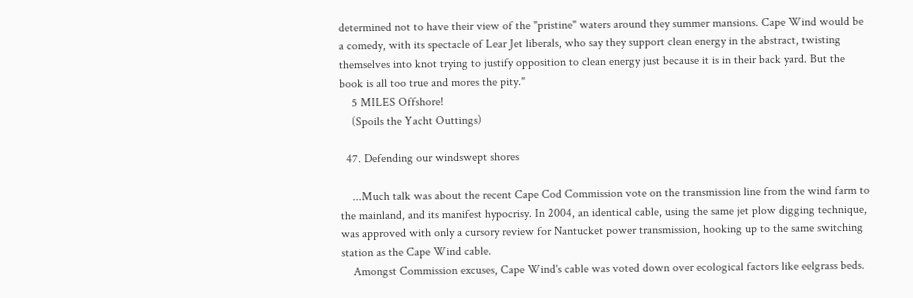determined not to have their view of the "pristine" waters around they summer mansions. Cape Wind would be a comedy, with its spectacle of Lear Jet liberals, who say they support clean energy in the abstract, twisting themselves into knot trying to justify opposition to clean energy just because it is in their back yard. But the book is all too true and mores the pity."
    5 MILES Offshore!
    (Spoils the Yacht Outtings)

  47. Defending our windswept shores

    ...Much talk was about the recent Cape Cod Commission vote on the transmission line from the wind farm to the mainland, and its manifest hypocrisy. In 2004, an identical cable, using the same jet plow digging technique, was approved with only a cursory review for Nantucket power transmission, hooking up to the same switching station as the Cape Wind cable.
    Amongst Commission excuses, Cape Wind's cable was voted down over ecological factors like eelgrass beds.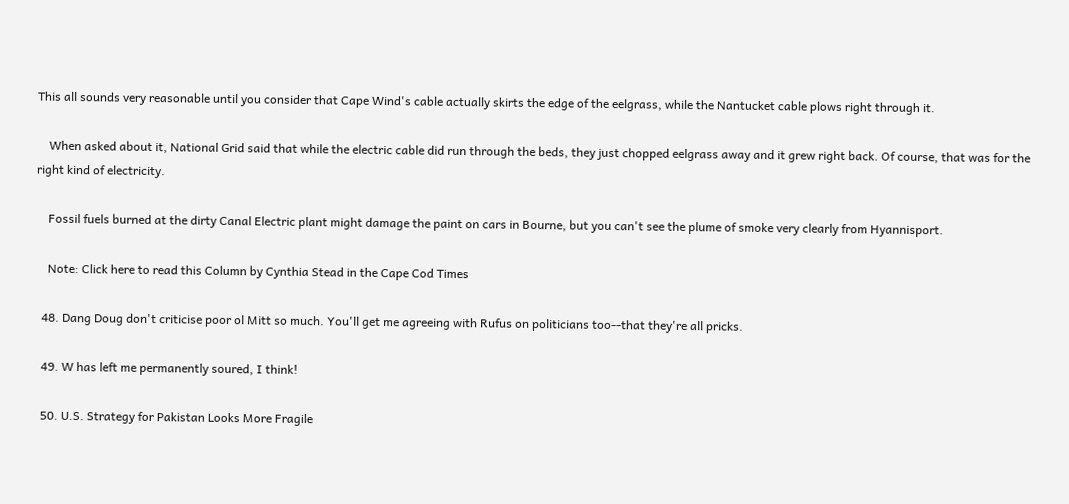This all sounds very reasonable until you consider that Cape Wind's cable actually skirts the edge of the eelgrass, while the Nantucket cable plows right through it.

    When asked about it, National Grid said that while the electric cable did run through the beds, they just chopped eelgrass away and it grew right back. Of course, that was for the right kind of electricity.

    Fossil fuels burned at the dirty Canal Electric plant might damage the paint on cars in Bourne, but you can't see the plume of smoke very clearly from Hyannisport.

    Note: Click here to read this Column by Cynthia Stead in the Cape Cod Times

  48. Dang Doug don't criticise poor ol Mitt so much. You'll get me agreeing with Rufus on politicians too--that they're all pricks.

  49. W has left me permanently soured, I think!

  50. U.S. Strategy for Pakistan Looks More Fragile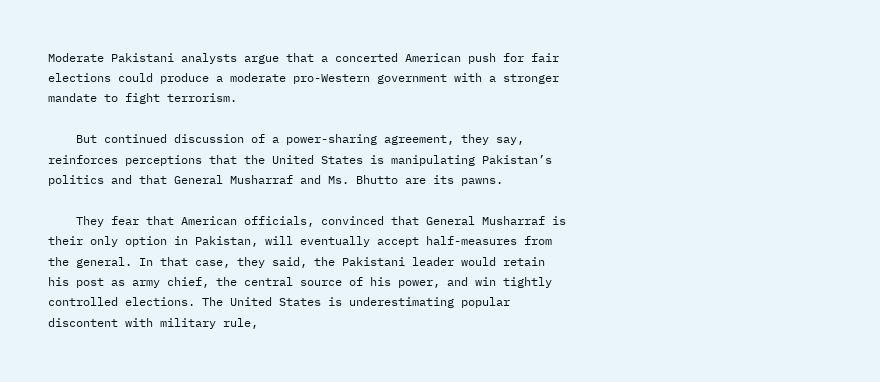Moderate Pakistani analysts argue that a concerted American push for fair elections could produce a moderate pro-Western government with a stronger mandate to fight terrorism.

    But continued discussion of a power-sharing agreement, they say, reinforces perceptions that the United States is manipulating Pakistan’s politics and that General Musharraf and Ms. Bhutto are its pawns.

    They fear that American officials, convinced that General Musharraf is their only option in Pakistan, will eventually accept half-measures from the general. In that case, they said, the Pakistani leader would retain his post as army chief, the central source of his power, and win tightly controlled elections. The United States is underestimating popular discontent with military rule,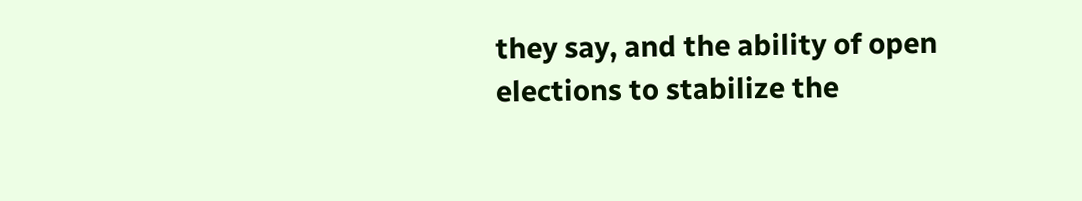they say, and the ability of open elections to stabilize the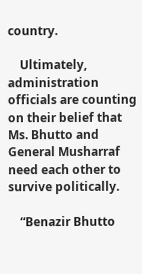country.

    Ultimately, administration officials are counting on their belief that Ms. Bhutto and General Musharraf need each other to survive politically.

    “Benazir Bhutto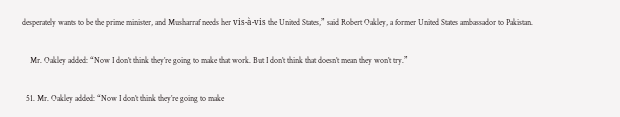desperately wants to be the prime minister, and Musharraf needs her vis-à-vis the United States,” said Robert Oakley, a former United States ambassador to Pakistan.

    Mr. Oakley added: “Now I don’t think they’re going to make that work. But I don’t think that doesn’t mean they won’t try.”

  51. Mr. Oakley added: “Now I don’t think they’re going to make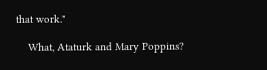that work."

    What, Ataturk and Mary Poppins?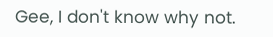Gee, I don't know why not.